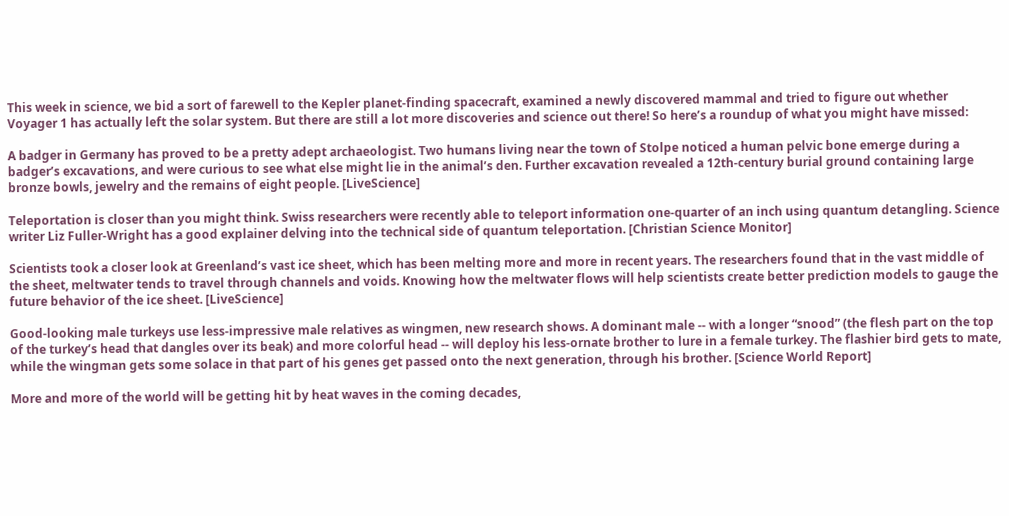This week in science, we bid a sort of farewell to the Kepler planet-finding spacecraft, examined a newly discovered mammal and tried to figure out whether Voyager 1 has actually left the solar system. But there are still a lot more discoveries and science out there! So here’s a roundup of what you might have missed:

A badger in Germany has proved to be a pretty adept archaeologist. Two humans living near the town of Stolpe noticed a human pelvic bone emerge during a badger’s excavations, and were curious to see what else might lie in the animal’s den. Further excavation revealed a 12th-century burial ground containing large bronze bowls, jewelry and the remains of eight people. [LiveScience]

Teleportation is closer than you might think. Swiss researchers were recently able to teleport information one-quarter of an inch using quantum detangling. Science writer Liz Fuller-Wright has a good explainer delving into the technical side of quantum teleportation. [Christian Science Monitor]

Scientists took a closer look at Greenland’s vast ice sheet, which has been melting more and more in recent years. The researchers found that in the vast middle of the sheet, meltwater tends to travel through channels and voids. Knowing how the meltwater flows will help scientists create better prediction models to gauge the future behavior of the ice sheet. [LiveScience]

Good-looking male turkeys use less-impressive male relatives as wingmen, new research shows. A dominant male -- with a longer “snood” (the flesh part on the top of the turkey’s head that dangles over its beak) and more colorful head -- will deploy his less-ornate brother to lure in a female turkey. The flashier bird gets to mate, while the wingman gets some solace in that part of his genes get passed onto the next generation, through his brother. [Science World Report]

More and more of the world will be getting hit by heat waves in the coming decades,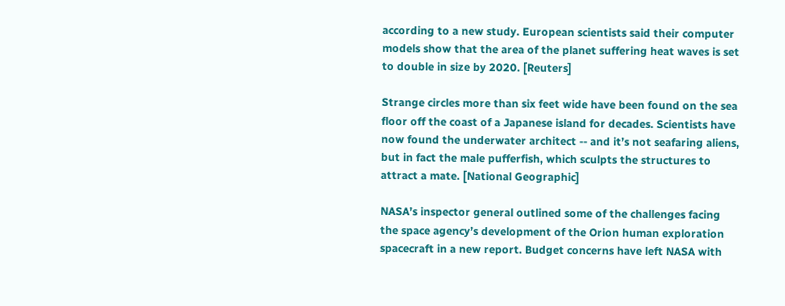according to a new study. European scientists said their computer models show that the area of the planet suffering heat waves is set to double in size by 2020. [Reuters]

Strange circles more than six feet wide have been found on the sea floor off the coast of a Japanese island for decades. Scientists have now found the underwater architect -- and it’s not seafaring aliens, but in fact the male pufferfish, which sculpts the structures to attract a mate. [National Geographic]

NASA’s inspector general outlined some of the challenges facing the space agency’s development of the Orion human exploration spacecraft in a new report. Budget concerns have left NASA with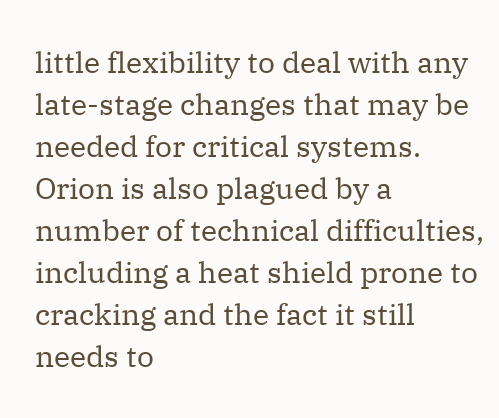little flexibility to deal with any late-stage changes that may be needed for critical systems. Orion is also plagued by a number of technical difficulties, including a heat shield prone to cracking and the fact it still needs to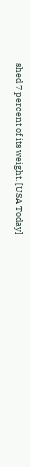shed 7 percent of its weight. [USA Today]